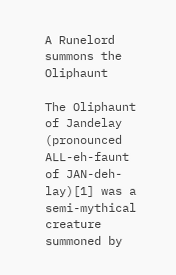A Runelord summons the Oliphaunt

The Oliphaunt of Jandelay (pronounced ALL-eh-faunt of JAN-deh-lay)[1] was a semi-mythical creature summoned by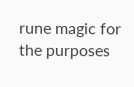rune magic for the purposes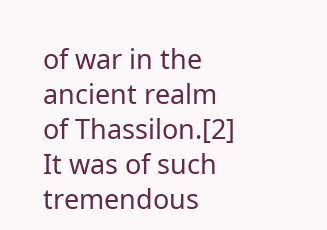of war in the ancient realm of Thassilon.[2] It was of such tremendous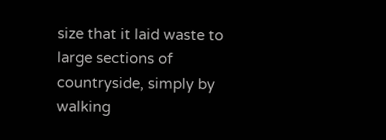size that it laid waste to large sections of countryside, simply by walking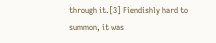through it.[3] Fiendishly hard to summon, it was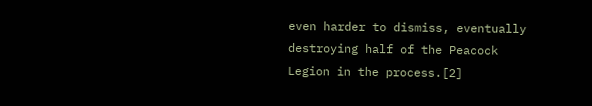even harder to dismiss, eventually destroying half of the Peacock Legion in the process.[2]